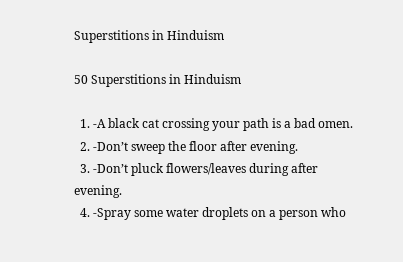Superstitions in Hinduism

50 Superstitions in Hinduism

  1. -A black cat crossing your path is a bad omen.
  2. -Don’t sweep the floor after evening.
  3. -Don’t pluck flowers/leaves during after evening.
  4. -Spray some water droplets on a person who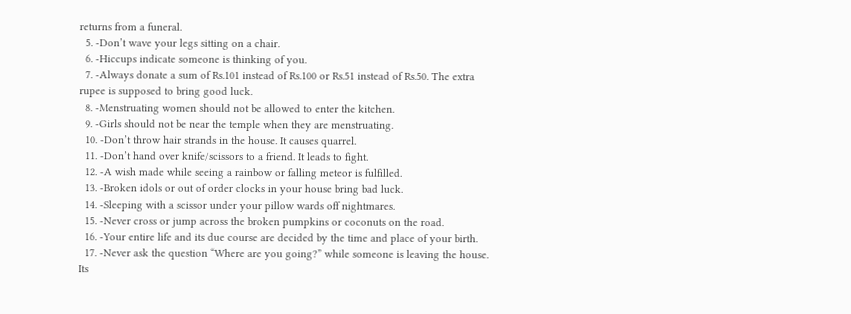returns from a funeral.
  5. -Don’t wave your legs sitting on a chair.
  6. -Hiccups indicate someone is thinking of you.
  7. -Always donate a sum of Rs.101 instead of Rs.100 or Rs.51 instead of Rs.50. The extra rupee is supposed to bring good luck.
  8. -Menstruating women should not be allowed to enter the kitchen.
  9. -Girls should not be near the temple when they are menstruating.
  10. -Don’t throw hair strands in the house. It causes quarrel.
  11. -Don’t hand over knife/scissors to a friend. It leads to fight.
  12. -A wish made while seeing a rainbow or falling meteor is fulfilled.
  13. -Broken idols or out of order clocks in your house bring bad luck.
  14. -Sleeping with a scissor under your pillow wards off nightmares.
  15. -Never cross or jump across the broken pumpkins or coconuts on the road.
  16. -Your entire life and its due course are decided by the time and place of your birth.
  17. -Never ask the question “Where are you going?” while someone is leaving the house. Its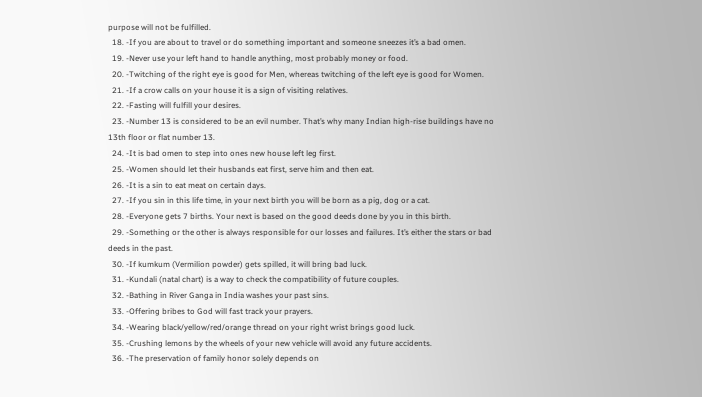purpose will not be fulfilled.
  18. -If you are about to travel or do something important and someone sneezes it’s a bad omen.
  19. -Never use your left hand to handle anything, most probably money or food.
  20. -Twitching of the right eye is good for Men, whereas twitching of the left eye is good for Women.
  21. -If a crow calls on your house it is a sign of visiting relatives.
  22. -Fasting will fulfill your desires.
  23. -Number 13 is considered to be an evil number. That’s why many Indian high-rise buildings have no 13th floor or flat number 13.
  24. -It is bad omen to step into ones new house left leg first.
  25. -Women should let their husbands eat first, serve him and then eat.
  26. -It is a sin to eat meat on certain days.
  27. -If you sin in this life time, in your next birth you will be born as a pig, dog or a cat.
  28. -Everyone gets 7 births. Your next is based on the good deeds done by you in this birth.
  29. -Something or the other is always responsible for our losses and failures. It’s either the stars or bad deeds in the past.
  30. -If kumkum (Vermilion powder) gets spilled, it will bring bad luck.
  31. -Kundali (natal chart) is a way to check the compatibility of future couples.
  32. -Bathing in River Ganga in India washes your past sins.
  33. -Offering bribes to God will fast track your prayers.
  34. -Wearing black/yellow/red/orange thread on your right wrist brings good luck.
  35. -Crushing lemons by the wheels of your new vehicle will avoid any future accidents.
  36. -The preservation of family honor solely depends on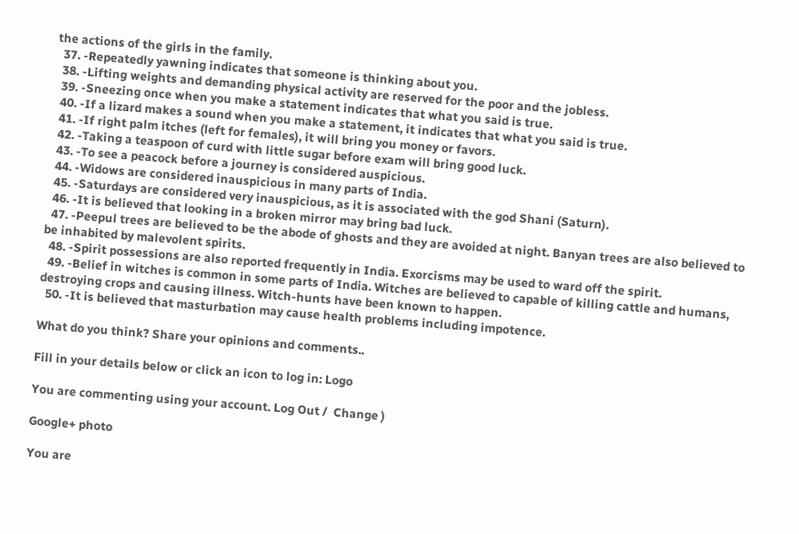the actions of the girls in the family.
  37. -Repeatedly yawning indicates that someone is thinking about you.
  38. -Lifting weights and demanding physical activity are reserved for the poor and the jobless.
  39. -Sneezing once when you make a statement indicates that what you said is true.
  40. -If a lizard makes a sound when you make a statement, it indicates that what you said is true.
  41. -If right palm itches (left for females), it will bring you money or favors.
  42. -Taking a teaspoon of curd with little sugar before exam will bring good luck.
  43. -To see a peacock before a journey is considered auspicious.
  44. -Widows are considered inauspicious in many parts of India.
  45. -Saturdays are considered very inauspicious, as it is associated with the god Shani (Saturn).
  46. -It is believed that looking in a broken mirror may bring bad luck.
  47. -Peepul trees are believed to be the abode of ghosts and they are avoided at night. Banyan trees are also believed to be inhabited by malevolent spirits.
  48. -Spirit possessions are also reported frequently in India. Exorcisms may be used to ward off the spirit.
  49. -Belief in witches is common in some parts of India. Witches are believed to capable of killing cattle and humans, destroying crops and causing illness. Witch-hunts have been known to happen.
  50. -It is believed that masturbation may cause health problems including impotence.

What do you think? Share your opinions and comments..

Fill in your details below or click an icon to log in: Logo

You are commenting using your account. Log Out /  Change )

Google+ photo

You are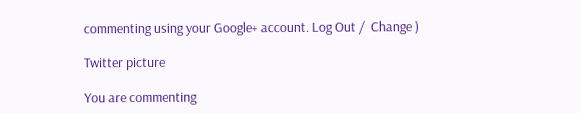commenting using your Google+ account. Log Out /  Change )

Twitter picture

You are commenting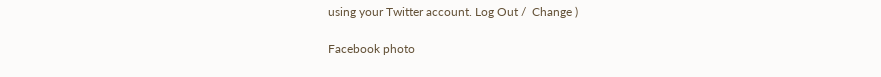using your Twitter account. Log Out /  Change )

Facebook photo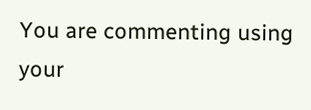You are commenting using your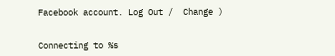Facebook account. Log Out /  Change )


Connecting to %s